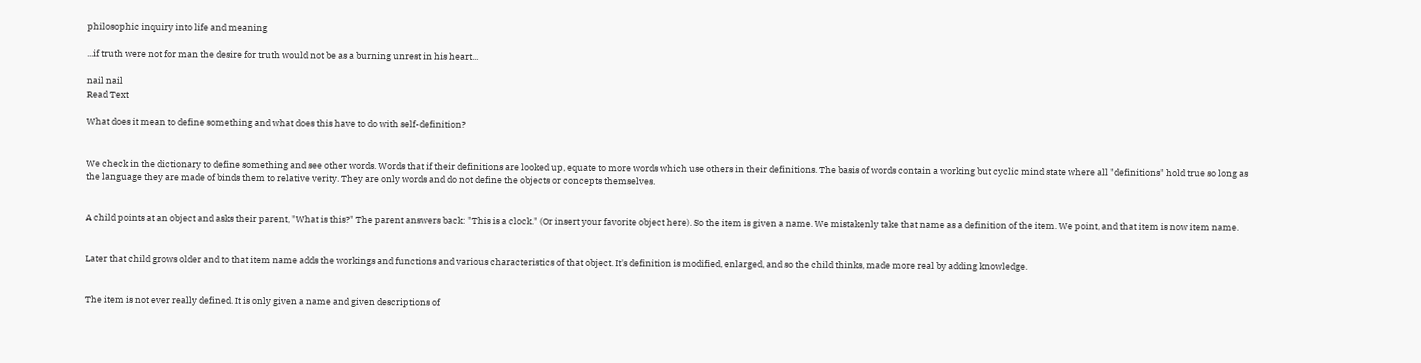philosophic inquiry into life and meaning

...if truth were not for man the desire for truth would not be as a burning unrest in his heart...

nail nail
Read Text

What does it mean to define something and what does this have to do with self-definition?


We check in the dictionary to define something and see other words. Words that if their definitions are looked up, equate to more words which use others in their definitions. The basis of words contain a working but cyclic mind state where all "definitions" hold true so long as the language they are made of binds them to relative verity. They are only words and do not define the objects or concepts themselves.


A child points at an object and asks their parent, "What is this?" The parent answers back: "This is a clock." (Or insert your favorite object here). So the item is given a name. We mistakenly take that name as a definition of the item. We point, and that item is now item name.


Later that child grows older and to that item name adds the workings and functions and various characteristics of that object. It's definition is modified, enlarged, and so the child thinks, made more real by adding knowledge.


The item is not ever really defined. It is only given a name and given descriptions of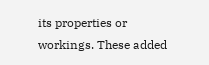its properties or workings. These added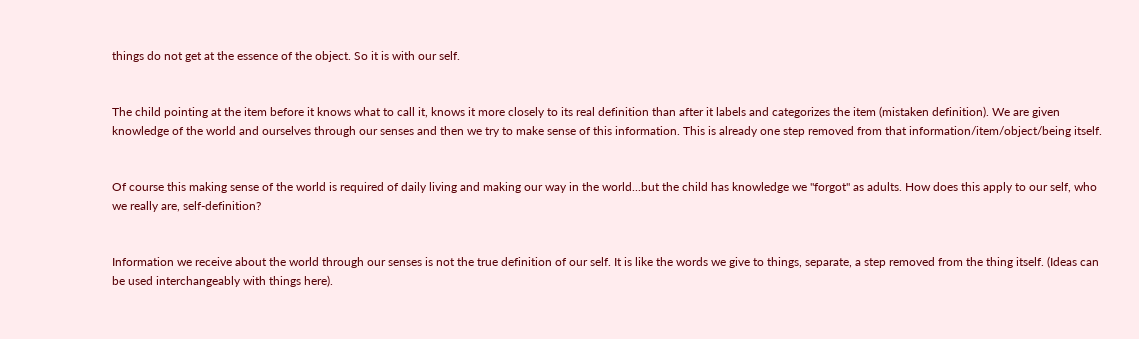things do not get at the essence of the object. So it is with our self.


The child pointing at the item before it knows what to call it, knows it more closely to its real definition than after it labels and categorizes the item (mistaken definition). We are given knowledge of the world and ourselves through our senses and then we try to make sense of this information. This is already one step removed from that information/item/object/being itself.


Of course this making sense of the world is required of daily living and making our way in the world...but the child has knowledge we "forgot" as adults. How does this apply to our self, who we really are, self-definition?


Information we receive about the world through our senses is not the true definition of our self. It is like the words we give to things, separate, a step removed from the thing itself. (Ideas can be used interchangeably with things here).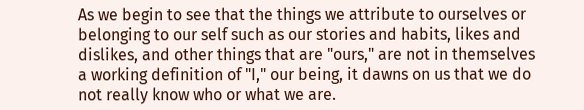As we begin to see that the things we attribute to ourselves or belonging to our self such as our stories and habits, likes and dislikes, and other things that are "ours," are not in themselves a working definition of "I," our being, it dawns on us that we do not really know who or what we are.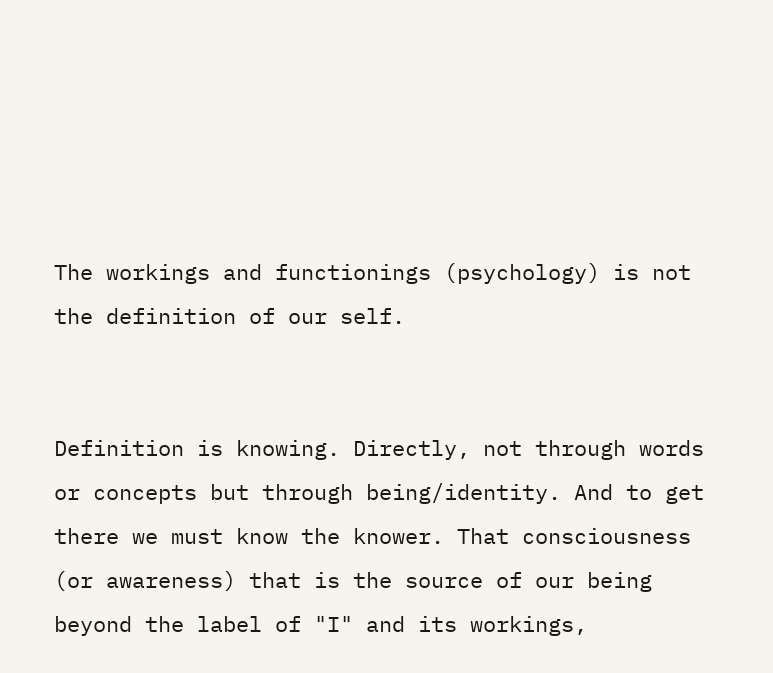The workings and functionings (psychology) is not the definition of our self.


Definition is knowing. Directly, not through words or concepts but through being/identity. And to get there we must know the knower. That consciousness (or awareness) that is the source of our being beyond the label of "I" and its workings,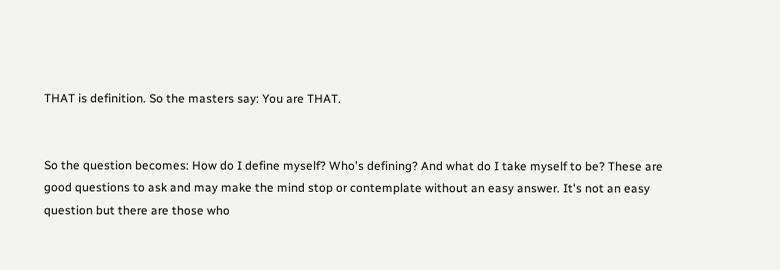THAT is definition. So the masters say: You are THAT.


So the question becomes: How do I define myself? Who's defining? And what do I take myself to be? These are good questions to ask and may make the mind stop or contemplate without an easy answer. It's not an easy question but there are those who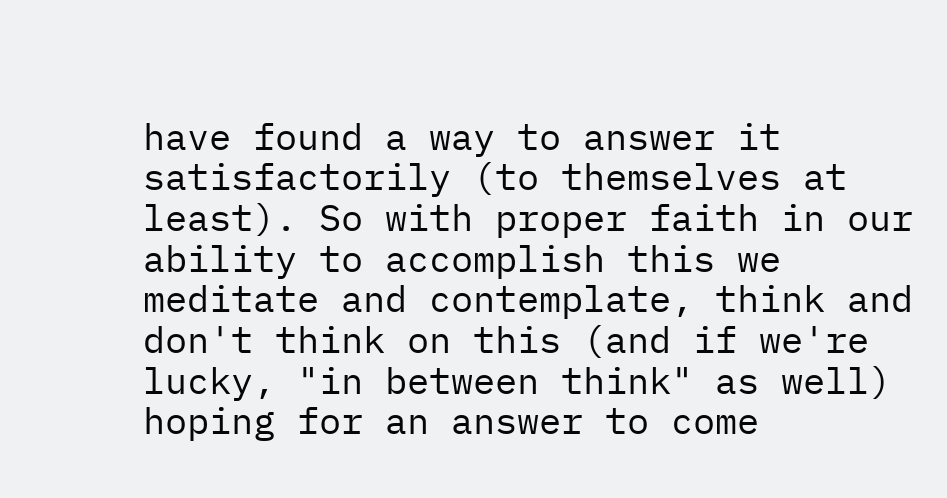have found a way to answer it satisfactorily (to themselves at least). So with proper faith in our ability to accomplish this we meditate and contemplate, think and don't think on this (and if we're lucky, "in between think" as well) hoping for an answer to come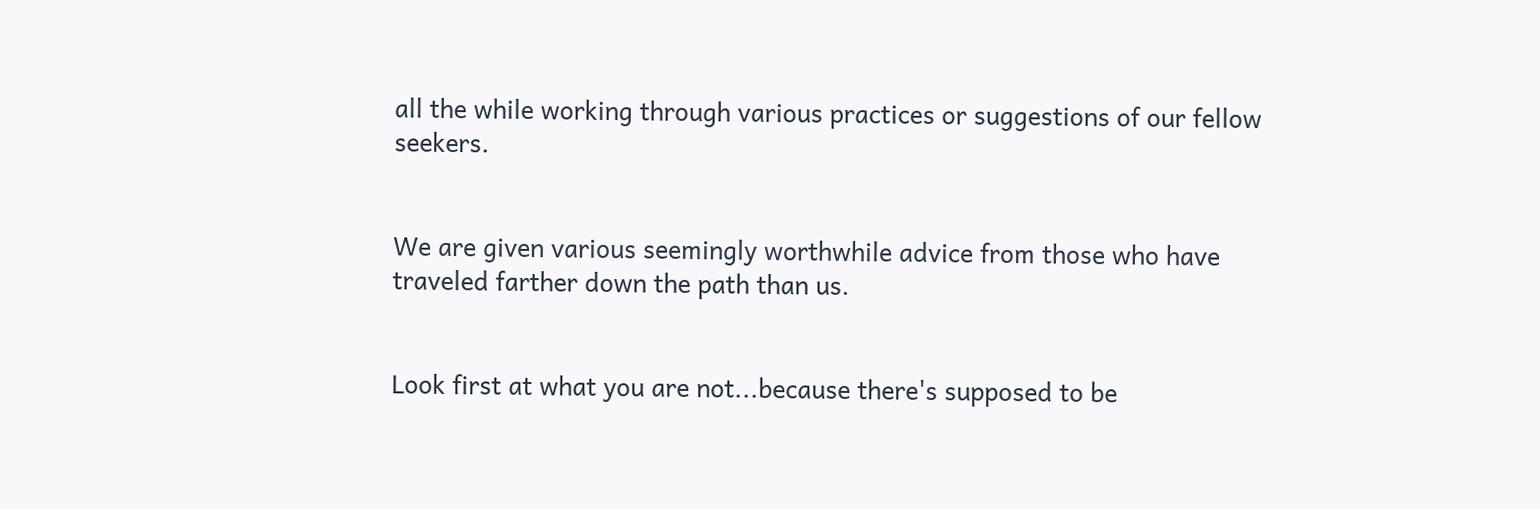all the while working through various practices or suggestions of our fellow seekers.


We are given various seemingly worthwhile advice from those who have traveled farther down the path than us.


Look first at what you are not...because there's supposed to be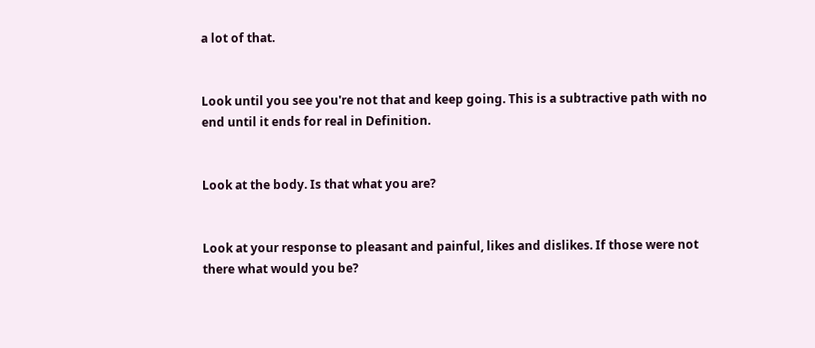a lot of that.


Look until you see you're not that and keep going. This is a subtractive path with no end until it ends for real in Definition.


Look at the body. Is that what you are?


Look at your response to pleasant and painful, likes and dislikes. If those were not there what would you be?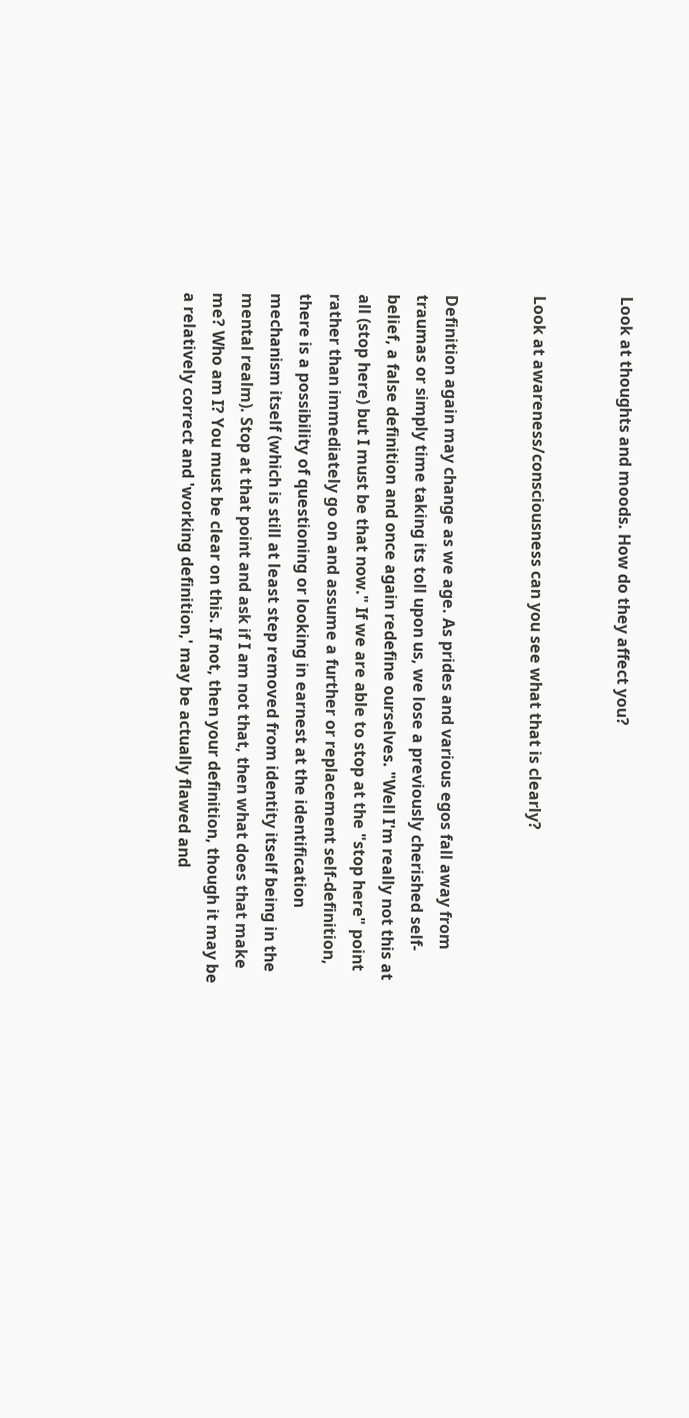Look at thoughts and moods. How do they affect you?


Look at awareness/consciousness can you see what that is clearly?


Definition again may change as we age. As prides and various egos fall away from traumas or simply time taking its toll upon us, we lose a previously cherished self-belief, a false definition and once again redefine ourselves. "Well I'm really not this at all (stop here) but I must be that now." If we are able to stop at the "stop here" point rather than immediately go on and assume a further or replacement self-definition, there is a possibility of questioning or looking in earnest at the identification mechanism itself (which is still at least step removed from identity itself being in the mental realm). Stop at that point and ask if I am not that, then what does that make me? Who am I? You must be clear on this. If not, then your definition, though it may be a relatively correct and 'working definition,' may be actually flawed and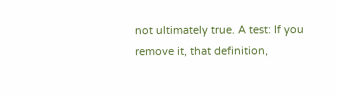not ultimately true. A test: If you remove it, that definition,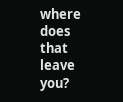where does that leave you?